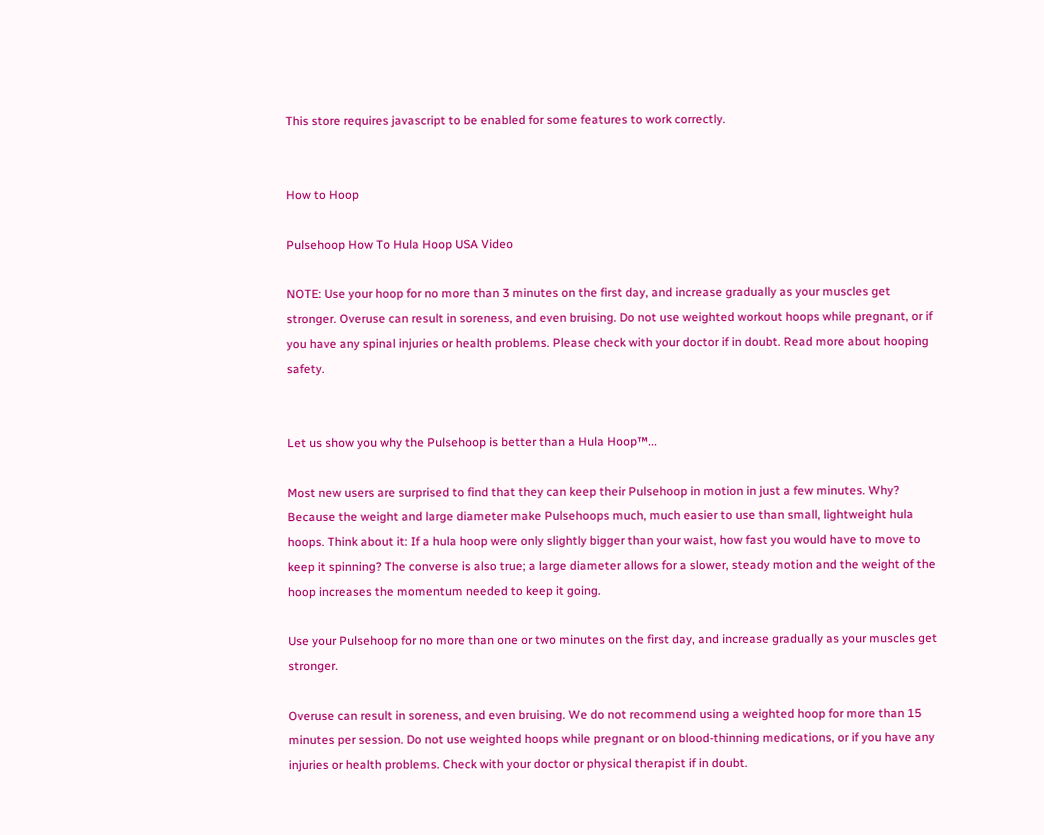This store requires javascript to be enabled for some features to work correctly.


How to Hoop

Pulsehoop How To Hula Hoop USA Video

NOTE: Use your hoop for no more than 3 minutes on the first day, and increase gradually as your muscles get stronger. Overuse can result in soreness, and even bruising. Do not use weighted workout hoops while pregnant, or if you have any spinal injuries or health problems. Please check with your doctor if in doubt. Read more about hooping safety.


Let us show you why the Pulsehoop is better than a Hula Hoop™...

Most new users are surprised to find that they can keep their Pulsehoop in motion in just a few minutes. Why? Because the weight and large diameter make Pulsehoops much, much easier to use than small, lightweight hula hoops. Think about it: If a hula hoop were only slightly bigger than your waist, how fast you would have to move to keep it spinning? The converse is also true; a large diameter allows for a slower, steady motion and the weight of the hoop increases the momentum needed to keep it going.

Use your Pulsehoop for no more than one or two minutes on the first day, and increase gradually as your muscles get stronger.

Overuse can result in soreness, and even bruising. We do not recommend using a weighted hoop for more than 15 minutes per session. Do not use weighted hoops while pregnant or on blood-thinning medications, or if you have any injuries or health problems. Check with your doctor or physical therapist if in doubt.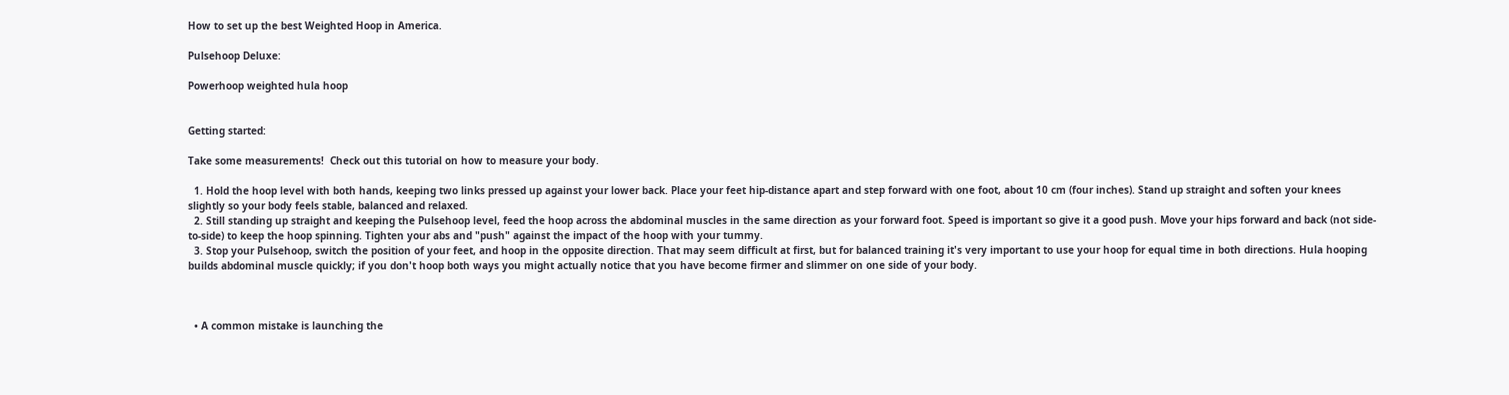How to set up the best Weighted Hoop in America.

Pulsehoop Deluxe:

Powerhoop weighted hula hoop


Getting started:

Take some measurements!  Check out this tutorial on how to measure your body.

  1. Hold the hoop level with both hands, keeping two links pressed up against your lower back. Place your feet hip-distance apart and step forward with one foot, about 10 cm (four inches). Stand up straight and soften your knees slightly so your body feels stable, balanced and relaxed.
  2. Still standing up straight and keeping the Pulsehoop level, feed the hoop across the abdominal muscles in the same direction as your forward foot. Speed is important so give it a good push. Move your hips forward and back (not side-to-side) to keep the hoop spinning. Tighten your abs and "push" against the impact of the hoop with your tummy.
  3. Stop your Pulsehoop, switch the position of your feet, and hoop in the opposite direction. That may seem difficult at first, but for balanced training it's very important to use your hoop for equal time in both directions. Hula hooping builds abdominal muscle quickly; if you don't hoop both ways you might actually notice that you have become firmer and slimmer on one side of your body.



  • A common mistake is launching the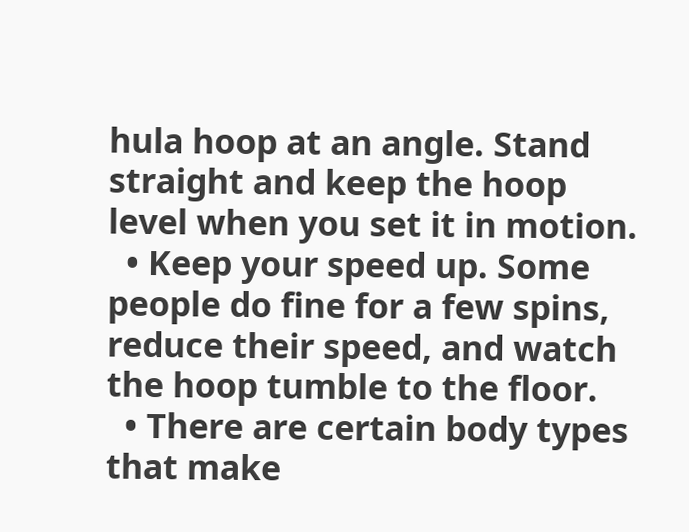hula hoop at an angle. Stand straight and keep the hoop level when you set it in motion.
  • Keep your speed up. Some people do fine for a few spins, reduce their speed, and watch the hoop tumble to the floor.
  • There are certain body types that make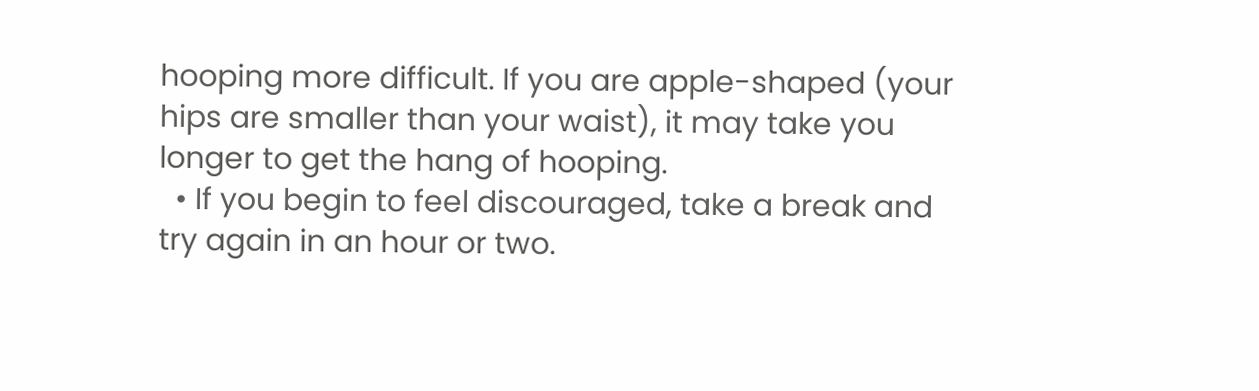hooping more difficult. If you are apple-shaped (your hips are smaller than your waist), it may take you longer to get the hang of hooping.
  • If you begin to feel discouraged, take a break and try again in an hour or two.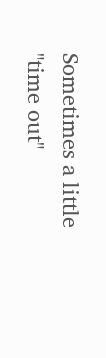Sometimes a little "time out"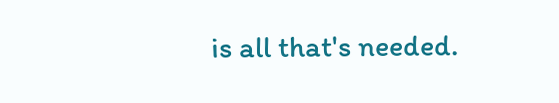is all that's needed.